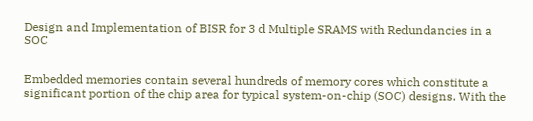Design and Implementation of BISR for 3 d Multiple SRAMS with Redundancies in a SOC


Embedded memories contain several hundreds of memory cores which constitute a significant portion of the chip area for typical system-on-chip (SOC) designs. With the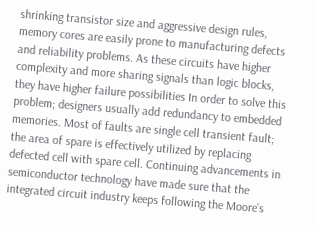shrinking transistor size and aggressive design rules, memory cores are easily prone to manufacturing defects and reliability problems. As these circuits have higher complexity and more sharing signals than logic blocks, they have higher failure possibilities In order to solve this problem; designers usually add redundancy to embedded memories. Most of faults are single cell transient fault; the area of spare is effectively utilized by replacing defected cell with spare cell. Continuing advancements in semiconductor technology have made sure that the integrated circuit industry keeps following the Moore’s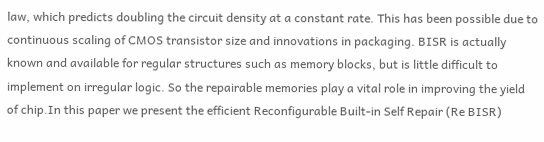law, which predicts doubling the circuit density at a constant rate. This has been possible due to continuous scaling of CMOS transistor size and innovations in packaging. BISR is actually known and available for regular structures such as memory blocks, but is little difficult to implement on irregular logic. So the repairable memories play a vital role in improving the yield of chip.In this paper we present the efficient Reconfigurable Built-in Self Repair (Re BISR)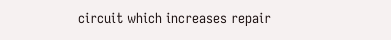circuit which increases repair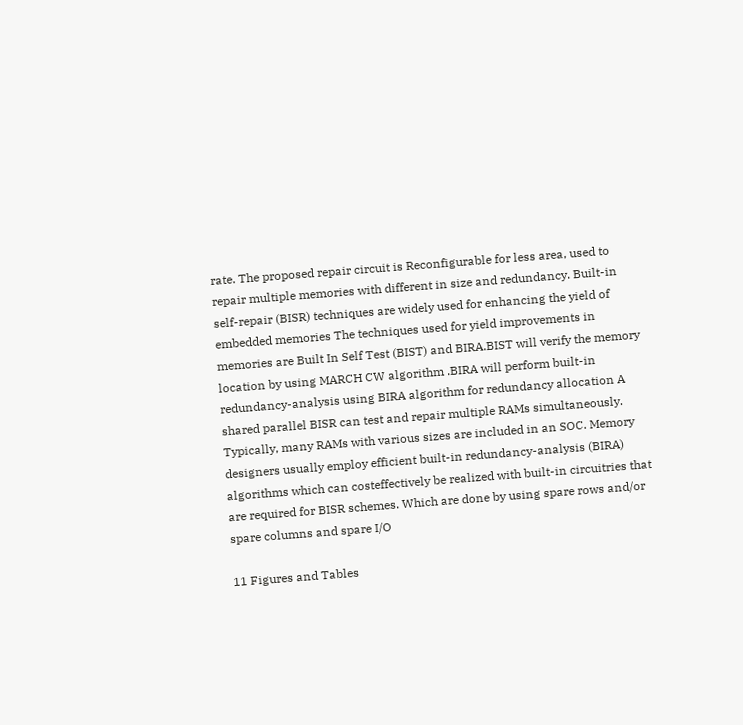rate. The proposed repair circuit is Reconfigurable for less area, used to repair multiple memories with different in size and redundancy. Built-in self-repair (BISR) techniques are widely used for enhancing the yield of embedded memories The techniques used for yield improvements in memories are Built In Self Test (BIST) and BIRA.BIST will verify the memory location by using MARCH CW algorithm .BIRA will perform built-in redundancy-analysis using BIRA algorithm for redundancy allocation A shared parallel BISR can test and repair multiple RAMs simultaneously. Typically, many RAMs with various sizes are included in an SOC. Memory designers usually employ efficient built-in redundancy-analysis (BIRA) algorithms which can costeffectively be realized with built-in circuitries that are required for BISR schemes. Which are done by using spare rows and/or spare columns and spare I/O

11 Figures and Tables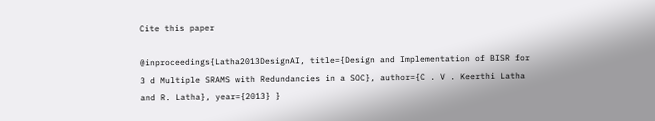Cite this paper

@inproceedings{Latha2013DesignAI, title={Design and Implementation of BISR for 3 d Multiple SRAMS with Redundancies in a SOC}, author={C . V . Keerthi Latha and R. Latha}, year={2013} }